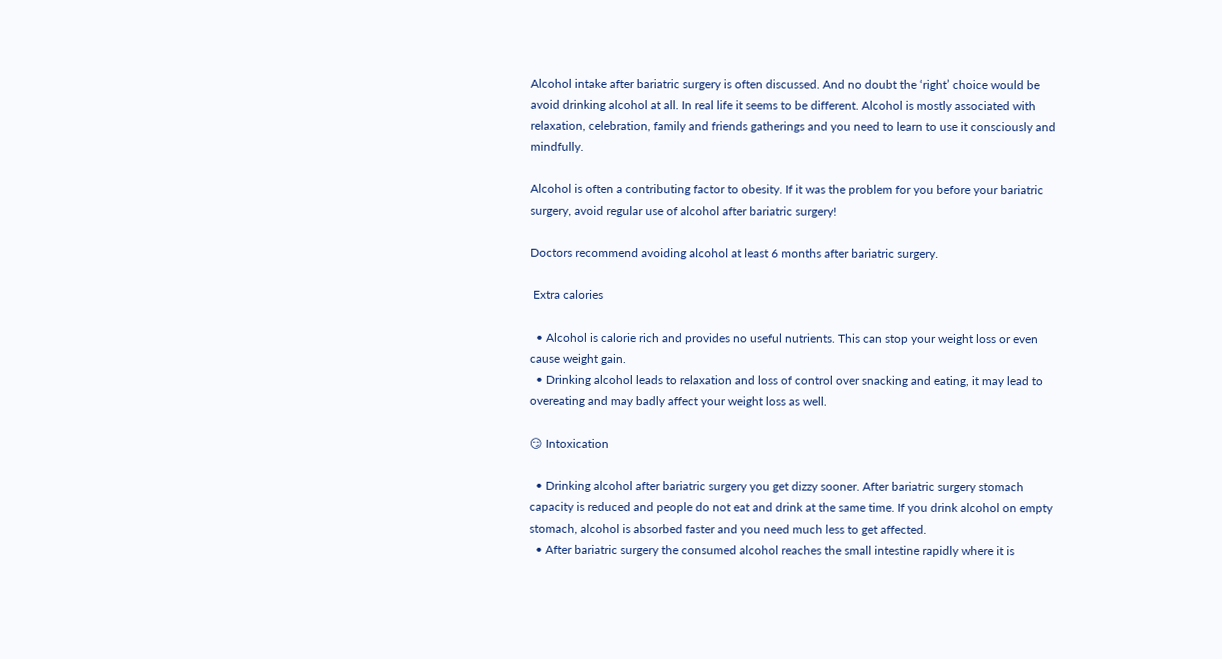Alcohol intake after bariatric surgery is often discussed. And no doubt the ‘right’ choice would be avoid drinking alcohol at all. In real life it seems to be different. Alcohol is mostly associated with relaxation, celebration, family and friends gatherings and you need to learn to use it consciously and mindfully.

Alcohol is often a contributing factor to obesity. If it was the problem for you before your bariatric surgery, avoid regular use of alcohol after bariatric surgery!

Doctors recommend avoiding alcohol at least 6 months after bariatric surgery.

 Extra calories

  • Alcohol is calorie rich and provides no useful nutrients. This can stop your weight loss or even cause weight gain.
  • Drinking alcohol leads to relaxation and loss of control over snacking and eating, it may lead to overeating and may badly affect your weight loss as well.

😏 Intoxication

  • Drinking alcohol after bariatric surgery you get dizzy sooner. After bariatric surgery stomach capacity is reduced and people do not eat and drink at the same time. If you drink alcohol on empty stomach, alcohol is absorbed faster and you need much less to get affected.
  • After bariatric surgery the consumed alcohol reaches the small intestine rapidly where it is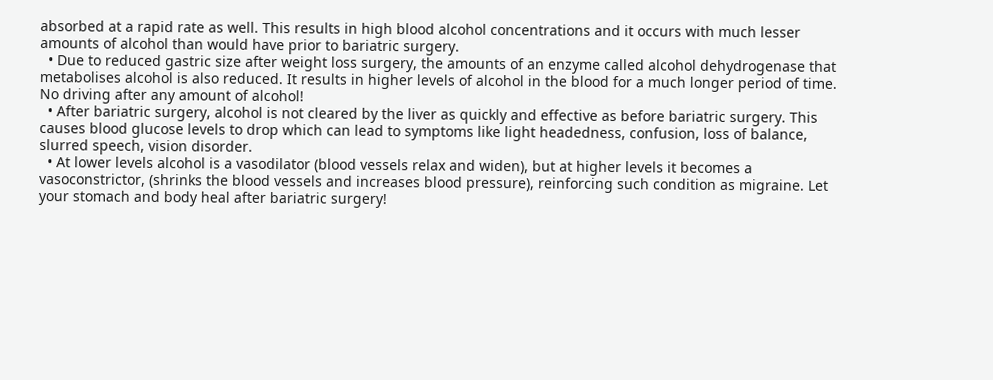absorbed at a rapid rate as well. This results in high blood alcohol concentrations and it occurs with much lesser amounts of alcohol than would have prior to bariatric surgery.
  • Due to reduced gastric size after weight loss surgery, the amounts of an enzyme called alcohol dehydrogenase that metabolises alcohol is also reduced. It results in higher levels of alcohol in the blood for a much longer period of time. No driving after any amount of alcohol!
  • After bariatric surgery, alcohol is not cleared by the liver as quickly and effective as before bariatric surgery. This causes blood glucose levels to drop which can lead to symptoms like light headedness, confusion, loss of balance, slurred speech, vision disorder.
  • At lower levels alcohol is a vasodilator (blood vessels relax and widen), but at higher levels it becomes a vasoconstrictor, (shrinks the blood vessels and increases blood pressure), reinforcing such condition as migraine. Let your stomach and body heal after bariatric surgery!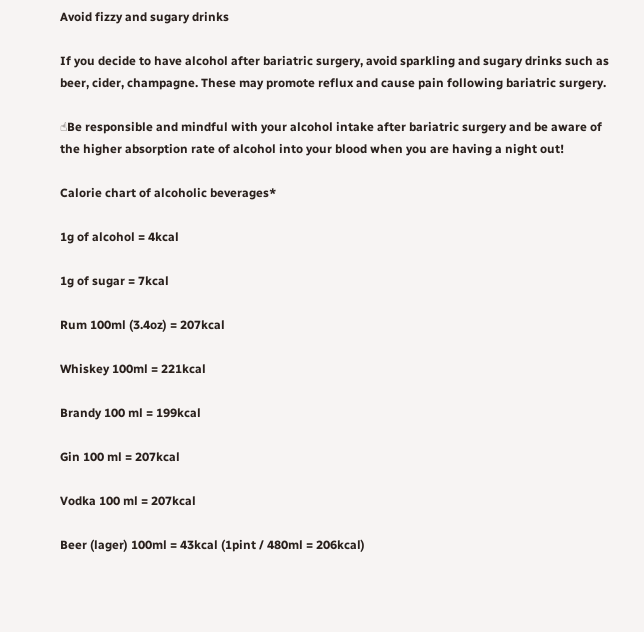Avoid fizzy and sugary drinks

If you decide to have alcohol after bariatric surgery, avoid sparkling and sugary drinks such as beer, cider, champagne. These may promote reflux and cause pain following bariatric surgery.

☝Be responsible and mindful with your alcohol intake after bariatric surgery and be aware of the higher absorption rate of alcohol into your blood when you are having a night out!

Calorie chart of alcoholic beverages*

1g of alcohol = 4kcal

1g of sugar = 7kcal

Rum 100ml (3.4oz) = 207kcal

Whiskey 100ml = 221kcal

Brandy 100 ml = 199kcal

Gin 100 ml = 207kcal

Vodka 100 ml = 207kcal

Beer (lager) 100ml = 43kcal (1pint / 480ml = 206kcal)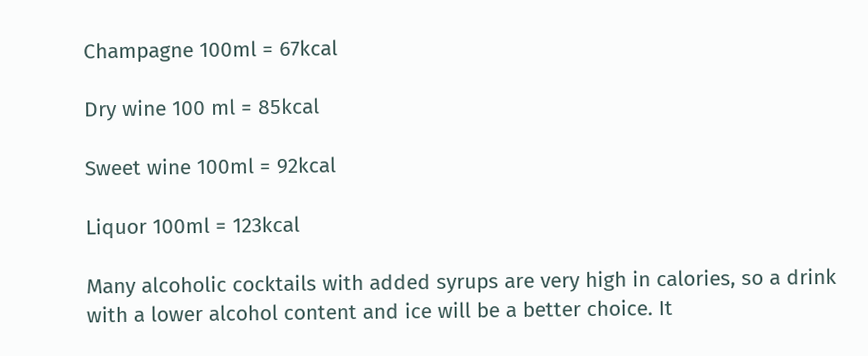Champagne 100ml = 67kcal

Dry wine 100 ml = 85kcal

Sweet wine 100ml = 92kcal

Liquor 100ml = 123kcal

Many alcoholic cocktails with added syrups are very high in calories, so a drink with a lower alcohol content and ice will be a better choice. It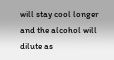will stay cool longer and the alcohol will dilute as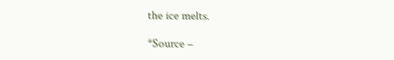the ice melts.

*Source –